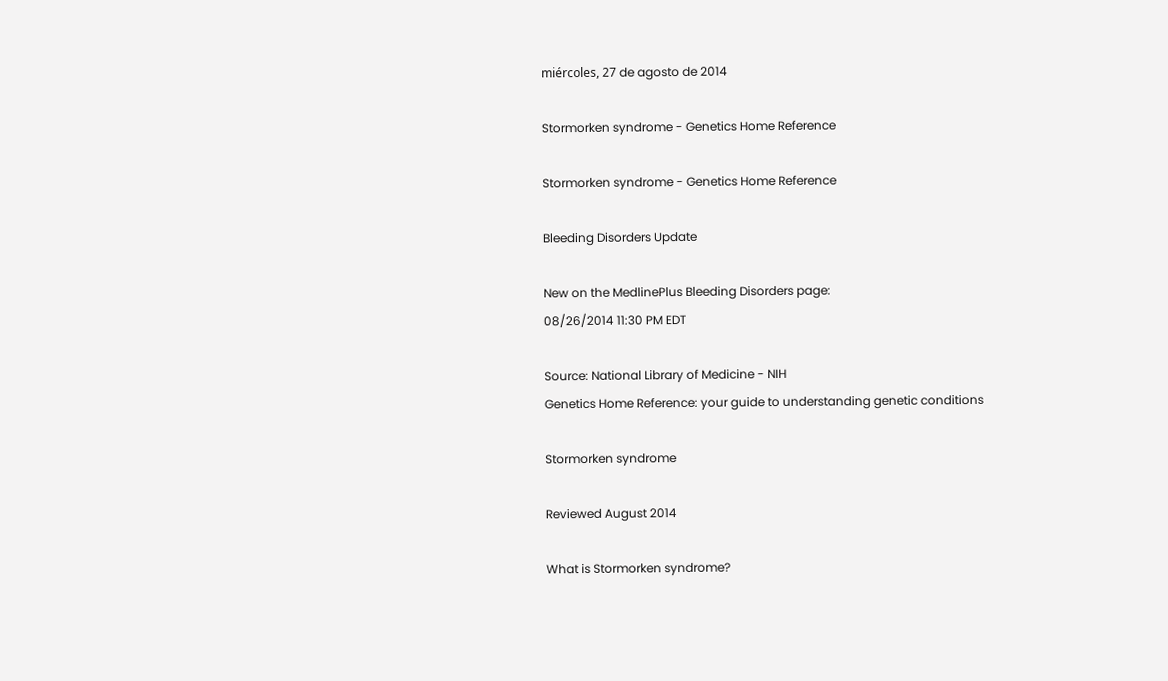miércoles, 27 de agosto de 2014

Stormorken syndrome - Genetics Home Reference

Stormorken syndrome - Genetics Home Reference

Bleeding Disorders Update

New on the MedlinePlus Bleeding Disorders page:
08/26/2014 11:30 PM EDT

Source: National Library of Medicine - NIH
Genetics Home Reference: your guide to understanding genetic conditions

Stormorken syndrome

Reviewed August 2014

What is Stormorken syndrome?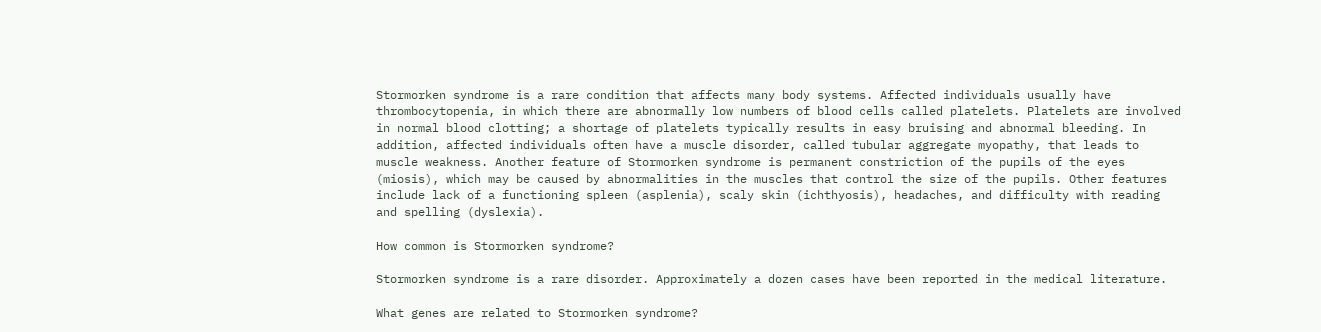Stormorken syndrome is a rare condition that affects many body systems. Affected individuals usually have thrombocytopenia, in which there are abnormally low numbers of blood cells called platelets. Platelets are involved in normal blood clotting; a shortage of platelets typically results in easy bruising and abnormal bleeding. In addition, affected individuals often have a muscle disorder, called tubular aggregate myopathy, that leads to muscle weakness. Another feature of Stormorken syndrome is permanent constriction of the pupils of the eyes (miosis), which may be caused by abnormalities in the muscles that control the size of the pupils. Other features include lack of a functioning spleen (asplenia), scaly skin (ichthyosis), headaches, and difficulty with reading and spelling (dyslexia).

How common is Stormorken syndrome?

Stormorken syndrome is a rare disorder. Approximately a dozen cases have been reported in the medical literature.

What genes are related to Stormorken syndrome?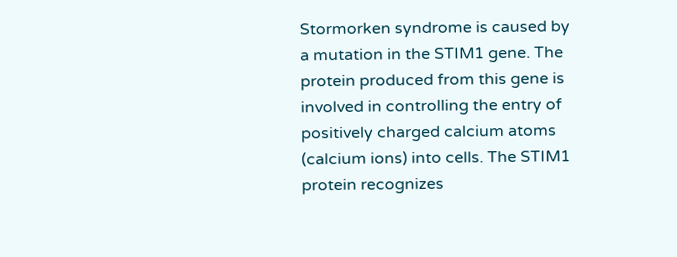Stormorken syndrome is caused by a mutation in the STIM1 gene. The protein produced from this gene is involved in controlling the entry of positively charged calcium atoms (calcium ions) into cells. The STIM1 protein recognizes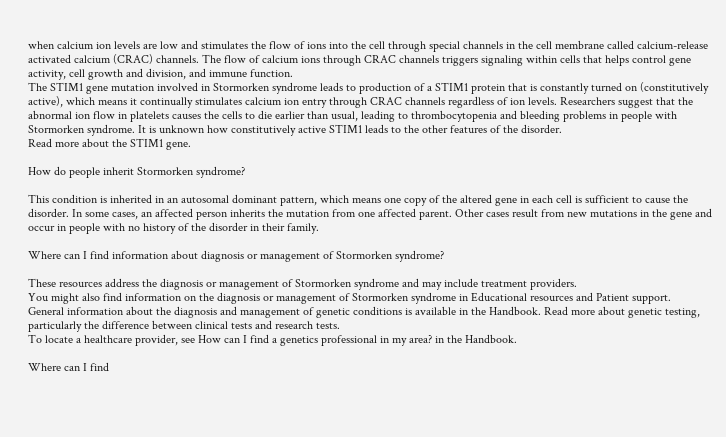when calcium ion levels are low and stimulates the flow of ions into the cell through special channels in the cell membrane called calcium-release activated calcium (CRAC) channels. The flow of calcium ions through CRAC channels triggers signaling within cells that helps control gene activity, cell growth and division, and immune function.
The STIM1 gene mutation involved in Stormorken syndrome leads to production of a STIM1 protein that is constantly turned on (constitutively active), which means it continually stimulates calcium ion entry through CRAC channels regardless of ion levels. Researchers suggest that the abnormal ion flow in platelets causes the cells to die earlier than usual, leading to thrombocytopenia and bleeding problems in people with Stormorken syndrome. It is unknown how constitutively active STIM1 leads to the other features of the disorder.
Read more about the STIM1 gene.

How do people inherit Stormorken syndrome?

This condition is inherited in an autosomal dominant pattern, which means one copy of the altered gene in each cell is sufficient to cause the disorder. In some cases, an affected person inherits the mutation from one affected parent. Other cases result from new mutations in the gene and occur in people with no history of the disorder in their family.

Where can I find information about diagnosis or management of Stormorken syndrome?

These resources address the diagnosis or management of Stormorken syndrome and may include treatment providers.
You might also find information on the diagnosis or management of Stormorken syndrome in Educational resources and Patient support.
General information about the diagnosis and management of genetic conditions is available in the Handbook. Read more about genetic testing, particularly the difference between clinical tests and research tests.
To locate a healthcare provider, see How can I find a genetics professional in my area? in the Handbook.

Where can I find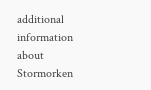additional information about Stormorken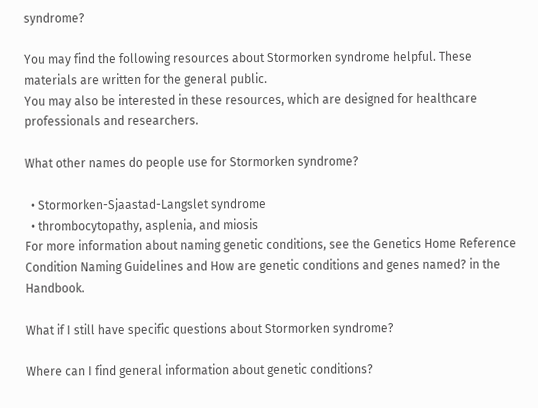syndrome?

You may find the following resources about Stormorken syndrome helpful. These materials are written for the general public.
You may also be interested in these resources, which are designed for healthcare professionals and researchers.

What other names do people use for Stormorken syndrome?

  • Stormorken-Sjaastad-Langslet syndrome
  • thrombocytopathy, asplenia, and miosis
For more information about naming genetic conditions, see the Genetics Home Reference Condition Naming Guidelines and How are genetic conditions and genes named? in the Handbook.

What if I still have specific questions about Stormorken syndrome?

Where can I find general information about genetic conditions?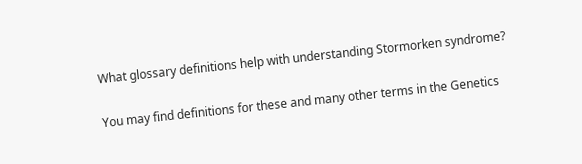What glossary definitions help with understanding Stormorken syndrome?

You may find definitions for these and many other terms in the Genetics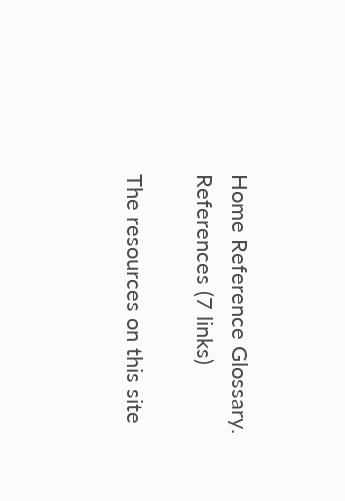Home Reference Glossary.
References (7 links)

The resources on this site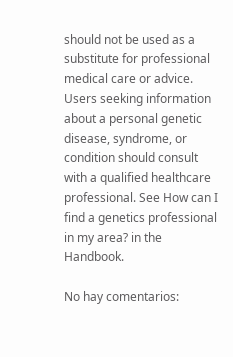should not be used as a substitute for professional medical care or advice. Users seeking information about a personal genetic disease, syndrome, or condition should consult with a qualified healthcare professional. See How can I find a genetics professional in my area? in the Handbook.

No hay comentarios: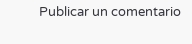Publicar un comentario